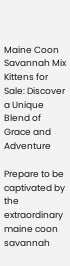Maine Coon Savannah Mix Kittens for Sale: Discover a Unique Blend of Grace and Adventure

Prepare to be captivated by the extraordinary maine coon savannah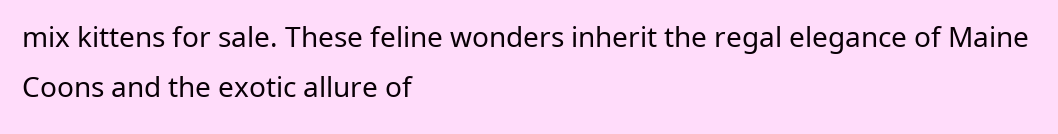mix kittens for sale. These feline wonders inherit the regal elegance of Maine Coons and the exotic allure of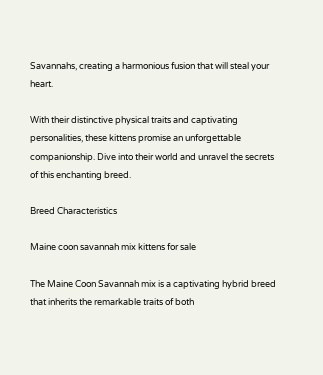Savannahs, creating a harmonious fusion that will steal your heart.

With their distinctive physical traits and captivating personalities, these kittens promise an unforgettable companionship. Dive into their world and unravel the secrets of this enchanting breed.

Breed Characteristics

Maine coon savannah mix kittens for sale

The Maine Coon Savannah mix is a captivating hybrid breed that inherits the remarkable traits of both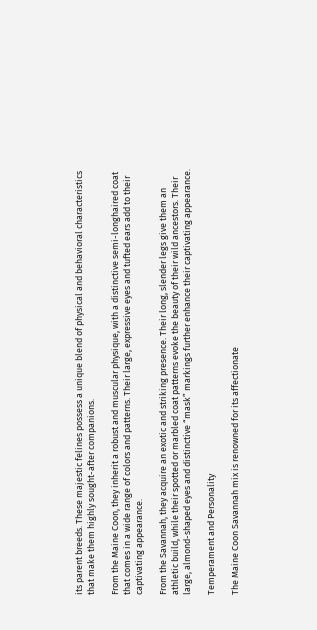its parent breeds. These majestic felines possess a unique blend of physical and behavioral characteristics that make them highly sought-after companions.

From the Maine Coon, they inherit a robust and muscular physique, with a distinctive semi-longhaired coat that comes in a wide range of colors and patterns. Their large, expressive eyes and tufted ears add to their captivating appearance.

From the Savannah, they acquire an exotic and striking presence. Their long, slender legs give them an athletic build, while their spotted or marbled coat patterns evoke the beauty of their wild ancestors. Their large, almond-shaped eyes and distinctive “mask” markings further enhance their captivating appearance.

Temperament and Personality

The Maine Coon Savannah mix is renowned for its affectionate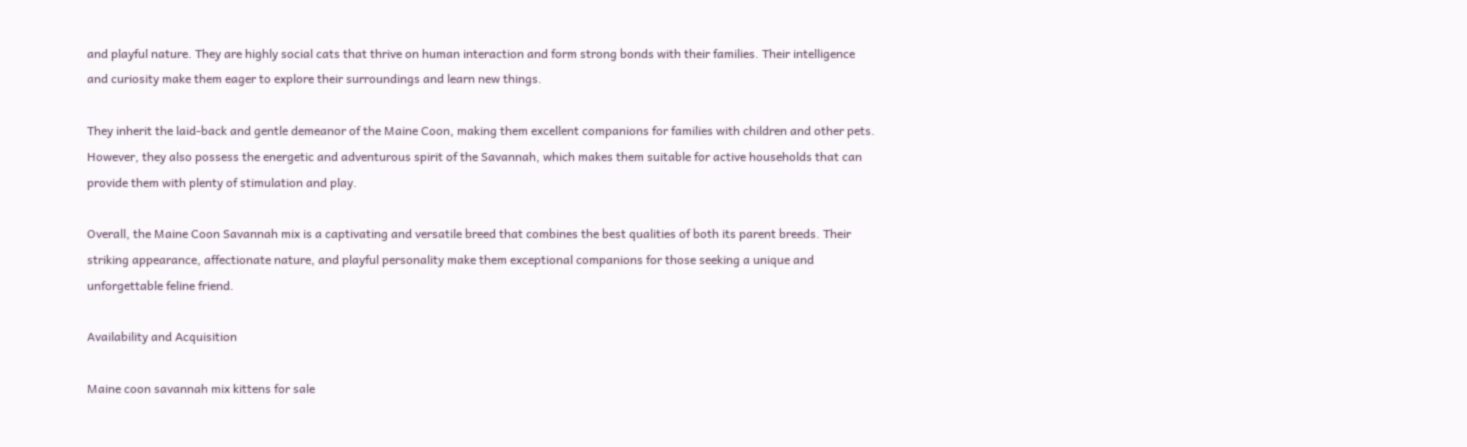and playful nature. They are highly social cats that thrive on human interaction and form strong bonds with their families. Their intelligence and curiosity make them eager to explore their surroundings and learn new things.

They inherit the laid-back and gentle demeanor of the Maine Coon, making them excellent companions for families with children and other pets. However, they also possess the energetic and adventurous spirit of the Savannah, which makes them suitable for active households that can provide them with plenty of stimulation and play.

Overall, the Maine Coon Savannah mix is a captivating and versatile breed that combines the best qualities of both its parent breeds. Their striking appearance, affectionate nature, and playful personality make them exceptional companions for those seeking a unique and unforgettable feline friend.

Availability and Acquisition

Maine coon savannah mix kittens for sale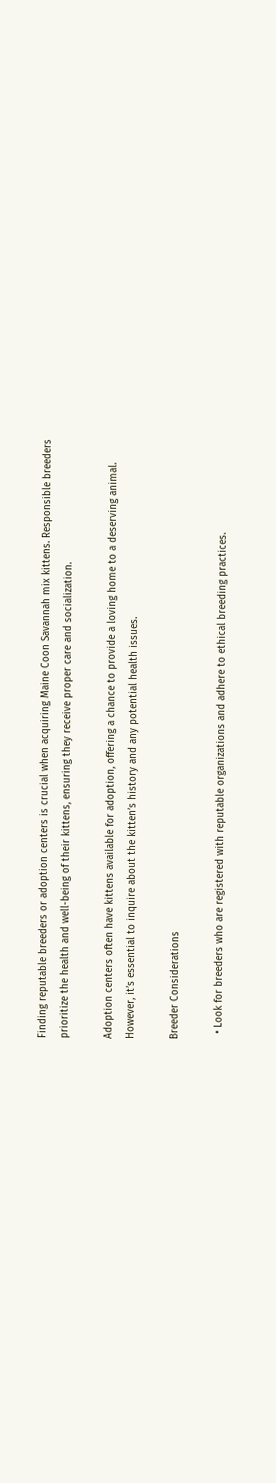Finding reputable breeders or adoption centers is crucial when acquiring Maine Coon Savannah mix kittens. Responsible breeders prioritize the health and well-being of their kittens, ensuring they receive proper care and socialization.

Adoption centers often have kittens available for adoption, offering a chance to provide a loving home to a deserving animal. However, it’s essential to inquire about the kitten’s history and any potential health issues.

Breeder Considerations

  • Look for breeders who are registered with reputable organizations and adhere to ethical breeding practices.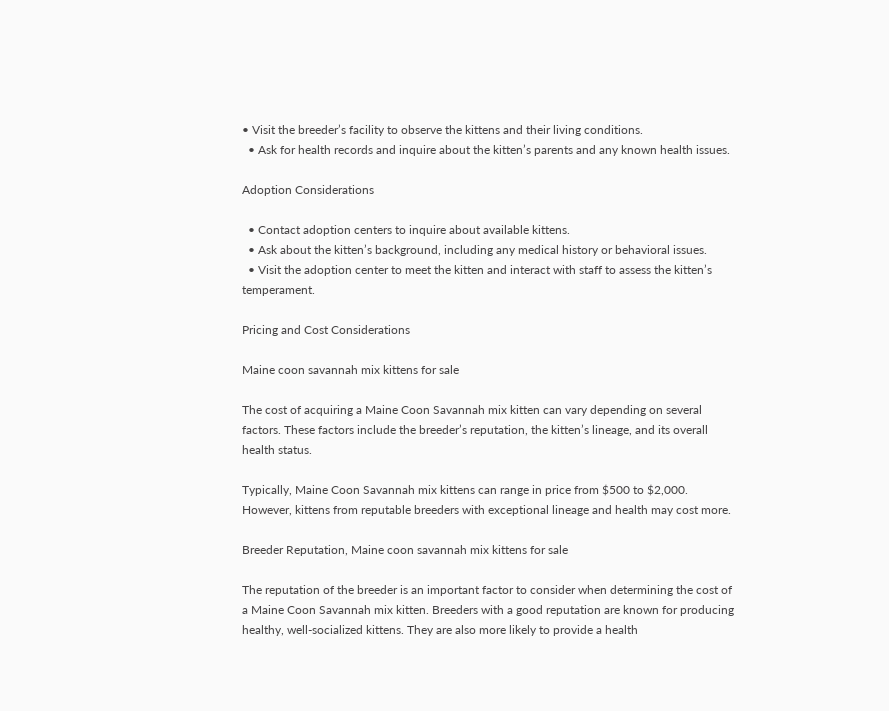• Visit the breeder’s facility to observe the kittens and their living conditions.
  • Ask for health records and inquire about the kitten’s parents and any known health issues.

Adoption Considerations

  • Contact adoption centers to inquire about available kittens.
  • Ask about the kitten’s background, including any medical history or behavioral issues.
  • Visit the adoption center to meet the kitten and interact with staff to assess the kitten’s temperament.

Pricing and Cost Considerations

Maine coon savannah mix kittens for sale

The cost of acquiring a Maine Coon Savannah mix kitten can vary depending on several factors. These factors include the breeder’s reputation, the kitten’s lineage, and its overall health status.

Typically, Maine Coon Savannah mix kittens can range in price from $500 to $2,000. However, kittens from reputable breeders with exceptional lineage and health may cost more.

Breeder Reputation, Maine coon savannah mix kittens for sale

The reputation of the breeder is an important factor to consider when determining the cost of a Maine Coon Savannah mix kitten. Breeders with a good reputation are known for producing healthy, well-socialized kittens. They are also more likely to provide a health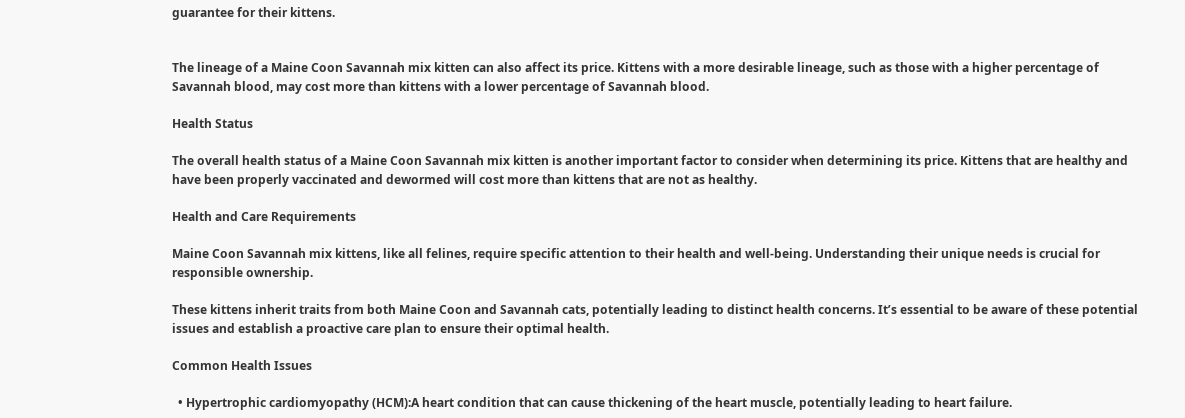guarantee for their kittens.


The lineage of a Maine Coon Savannah mix kitten can also affect its price. Kittens with a more desirable lineage, such as those with a higher percentage of Savannah blood, may cost more than kittens with a lower percentage of Savannah blood.

Health Status

The overall health status of a Maine Coon Savannah mix kitten is another important factor to consider when determining its price. Kittens that are healthy and have been properly vaccinated and dewormed will cost more than kittens that are not as healthy.

Health and Care Requirements

Maine Coon Savannah mix kittens, like all felines, require specific attention to their health and well-being. Understanding their unique needs is crucial for responsible ownership.

These kittens inherit traits from both Maine Coon and Savannah cats, potentially leading to distinct health concerns. It’s essential to be aware of these potential issues and establish a proactive care plan to ensure their optimal health.

Common Health Issues

  • Hypertrophic cardiomyopathy (HCM):A heart condition that can cause thickening of the heart muscle, potentially leading to heart failure.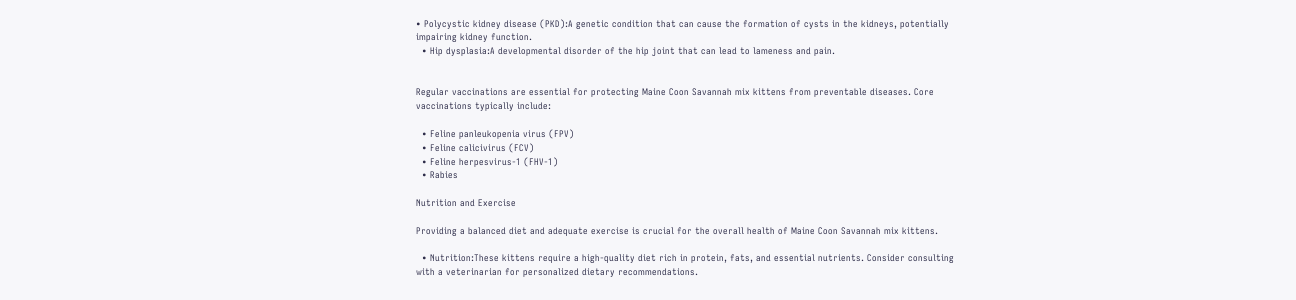• Polycystic kidney disease (PKD):A genetic condition that can cause the formation of cysts in the kidneys, potentially impairing kidney function.
  • Hip dysplasia:A developmental disorder of the hip joint that can lead to lameness and pain.


Regular vaccinations are essential for protecting Maine Coon Savannah mix kittens from preventable diseases. Core vaccinations typically include:

  • Feline panleukopenia virus (FPV)
  • Feline calicivirus (FCV)
  • Feline herpesvirus-1 (FHV-1)
  • Rabies

Nutrition and Exercise

Providing a balanced diet and adequate exercise is crucial for the overall health of Maine Coon Savannah mix kittens.

  • Nutrition:These kittens require a high-quality diet rich in protein, fats, and essential nutrients. Consider consulting with a veterinarian for personalized dietary recommendations.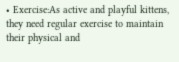• Exercise:As active and playful kittens, they need regular exercise to maintain their physical and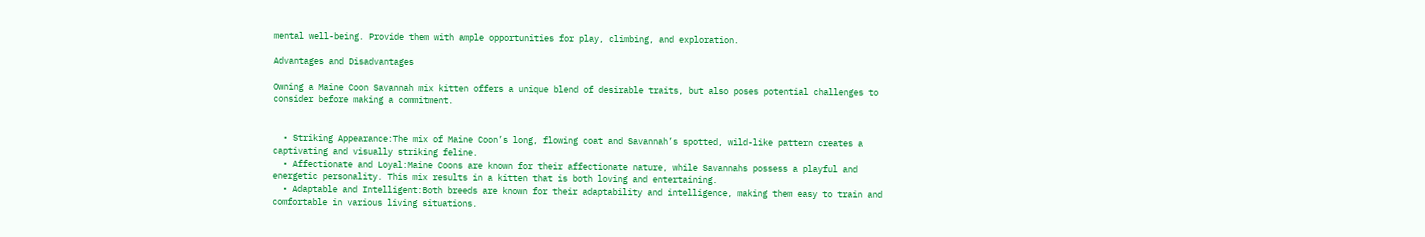mental well-being. Provide them with ample opportunities for play, climbing, and exploration.

Advantages and Disadvantages

Owning a Maine Coon Savannah mix kitten offers a unique blend of desirable traits, but also poses potential challenges to consider before making a commitment.


  • Striking Appearance:The mix of Maine Coon’s long, flowing coat and Savannah’s spotted, wild-like pattern creates a captivating and visually striking feline.
  • Affectionate and Loyal:Maine Coons are known for their affectionate nature, while Savannahs possess a playful and energetic personality. This mix results in a kitten that is both loving and entertaining.
  • Adaptable and Intelligent:Both breeds are known for their adaptability and intelligence, making them easy to train and comfortable in various living situations.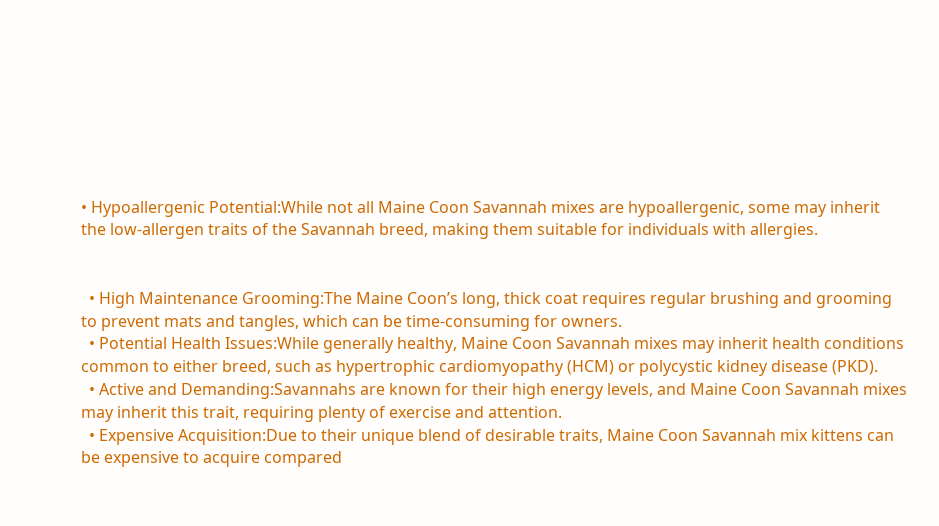• Hypoallergenic Potential:While not all Maine Coon Savannah mixes are hypoallergenic, some may inherit the low-allergen traits of the Savannah breed, making them suitable for individuals with allergies.


  • High Maintenance Grooming:The Maine Coon’s long, thick coat requires regular brushing and grooming to prevent mats and tangles, which can be time-consuming for owners.
  • Potential Health Issues:While generally healthy, Maine Coon Savannah mixes may inherit health conditions common to either breed, such as hypertrophic cardiomyopathy (HCM) or polycystic kidney disease (PKD).
  • Active and Demanding:Savannahs are known for their high energy levels, and Maine Coon Savannah mixes may inherit this trait, requiring plenty of exercise and attention.
  • Expensive Acquisition:Due to their unique blend of desirable traits, Maine Coon Savannah mix kittens can be expensive to acquire compared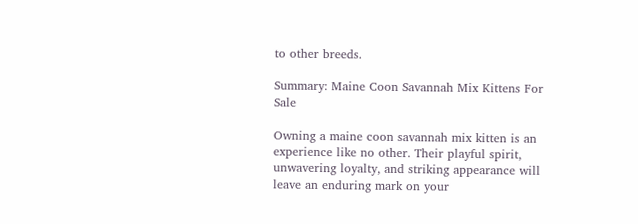to other breeds.

Summary: Maine Coon Savannah Mix Kittens For Sale

Owning a maine coon savannah mix kitten is an experience like no other. Their playful spirit, unwavering loyalty, and striking appearance will leave an enduring mark on your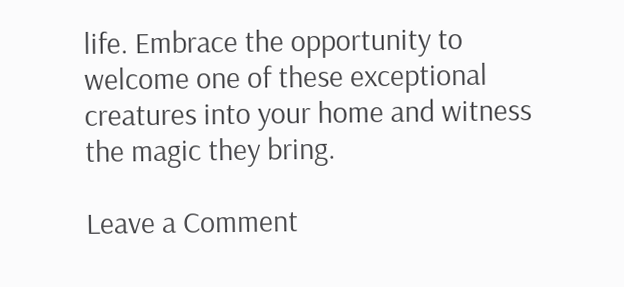life. Embrace the opportunity to welcome one of these exceptional creatures into your home and witness the magic they bring.

Leave a Comment